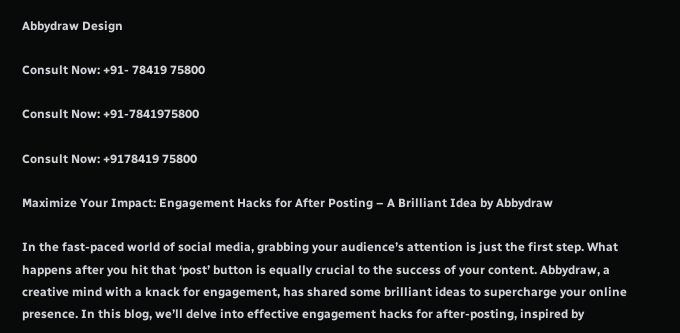Abbydraw Design

Consult Now: +91- 78419 75800

Consult Now: +91-7841975800

Consult Now: +9178419 75800

Maximize Your Impact: Engagement Hacks for After Posting – A Brilliant Idea by Abbydraw

In the fast-paced world of social media, grabbing your audience’s attention is just the first step. What happens after you hit that ‘post’ button is equally crucial to the success of your content. Abbydraw, a creative mind with a knack for engagement, has shared some brilliant ideas to supercharge your online presence. In this blog, we’ll delve into effective engagement hacks for after-posting, inspired by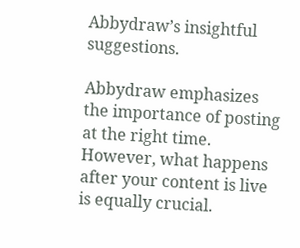Abbydraw’s insightful suggestions.

Abbydraw emphasizes the importance of posting at the right time. However, what happens after your content is live is equally crucial.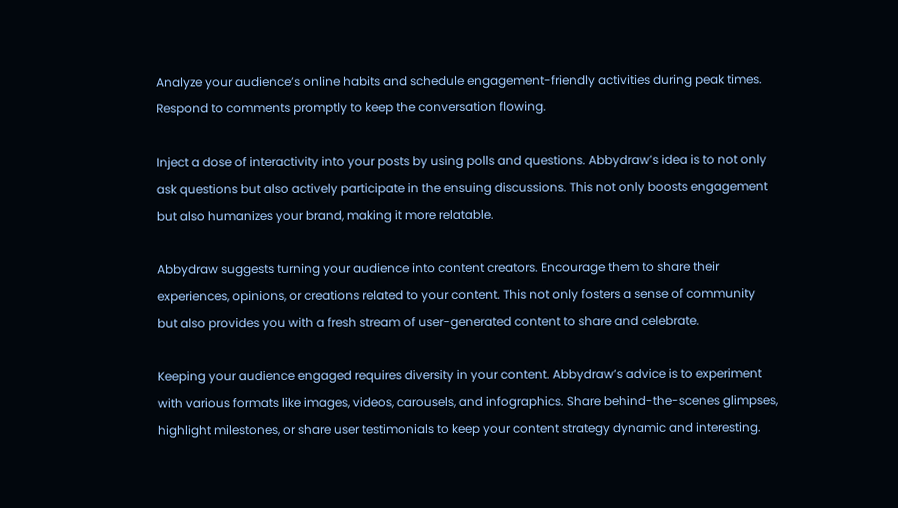Analyze your audience’s online habits and schedule engagement-friendly activities during peak times. Respond to comments promptly to keep the conversation flowing.

Inject a dose of interactivity into your posts by using polls and questions. Abbydraw’s idea is to not only ask questions but also actively participate in the ensuing discussions. This not only boosts engagement but also humanizes your brand, making it more relatable.

Abbydraw suggests turning your audience into content creators. Encourage them to share their experiences, opinions, or creations related to your content. This not only fosters a sense of community but also provides you with a fresh stream of user-generated content to share and celebrate.

Keeping your audience engaged requires diversity in your content. Abbydraw’s advice is to experiment with various formats like images, videos, carousels, and infographics. Share behind-the-scenes glimpses, highlight milestones, or share user testimonials to keep your content strategy dynamic and interesting.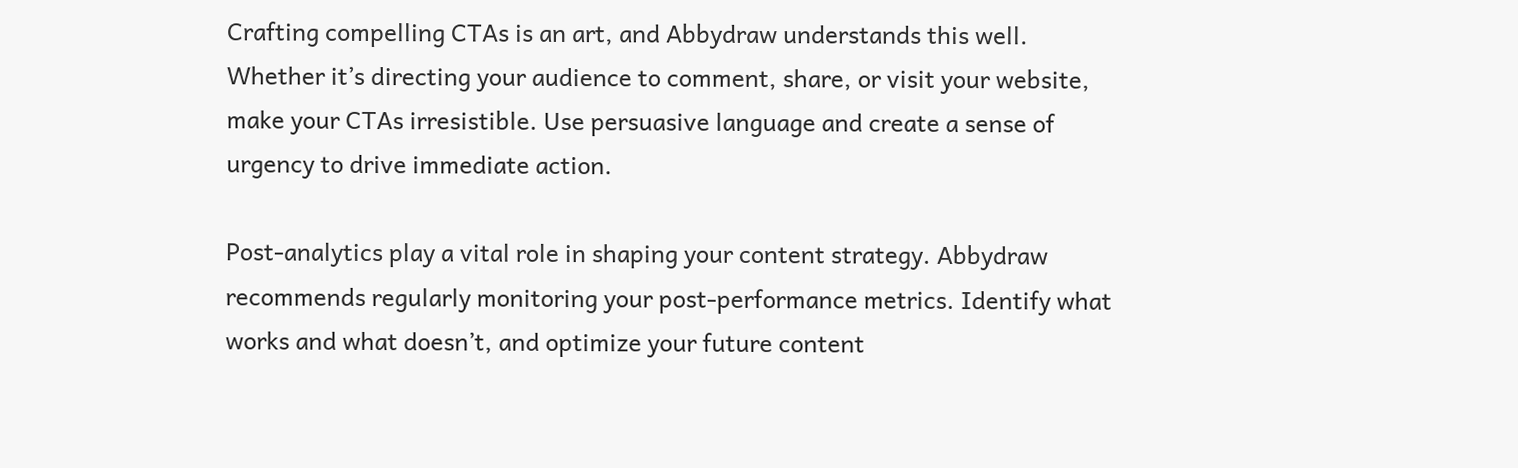Crafting compelling CTAs is an art, and Abbydraw understands this well. Whether it’s directing your audience to comment, share, or visit your website, make your CTAs irresistible. Use persuasive language and create a sense of urgency to drive immediate action.

Post-analytics play a vital role in shaping your content strategy. Abbydraw recommends regularly monitoring your post-performance metrics. Identify what works and what doesn’t, and optimize your future content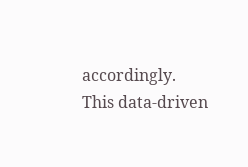accordingly. This data-driven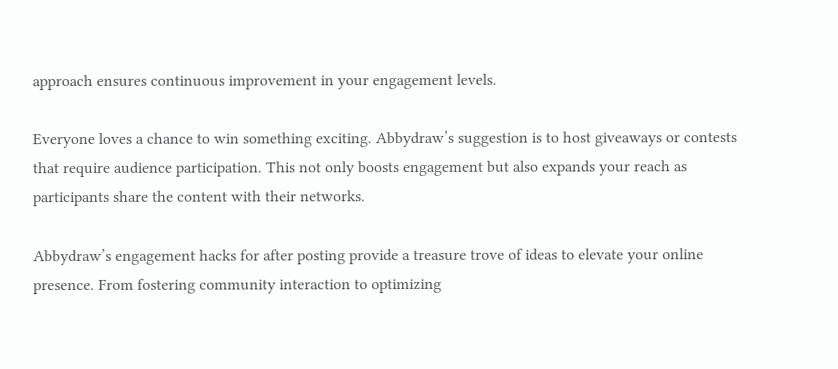approach ensures continuous improvement in your engagement levels.

Everyone loves a chance to win something exciting. Abbydraw’s suggestion is to host giveaways or contests that require audience participation. This not only boosts engagement but also expands your reach as participants share the content with their networks.

Abbydraw’s engagement hacks for after posting provide a treasure trove of ideas to elevate your online presence. From fostering community interaction to optimizing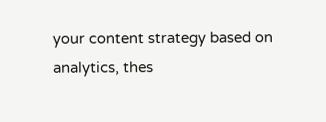your content strategy based on analytics, thes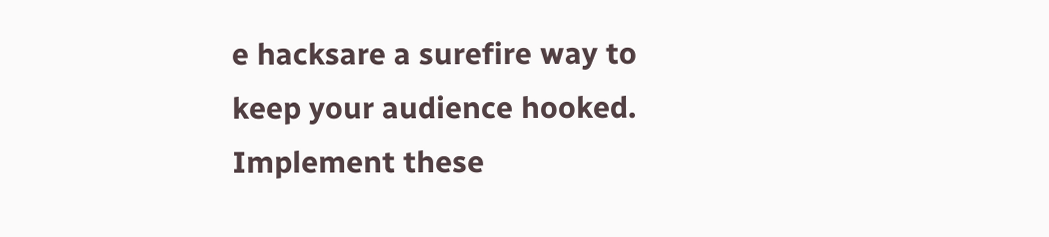e hacksare a surefire way to keep your audience hooked. Implement these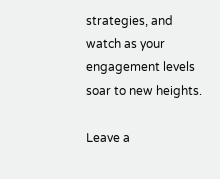strategies, and watch as your engagement levels soar to new heights.

Leave a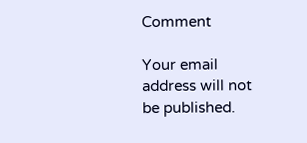Comment

Your email address will not be published.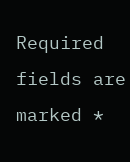Required fields are marked *